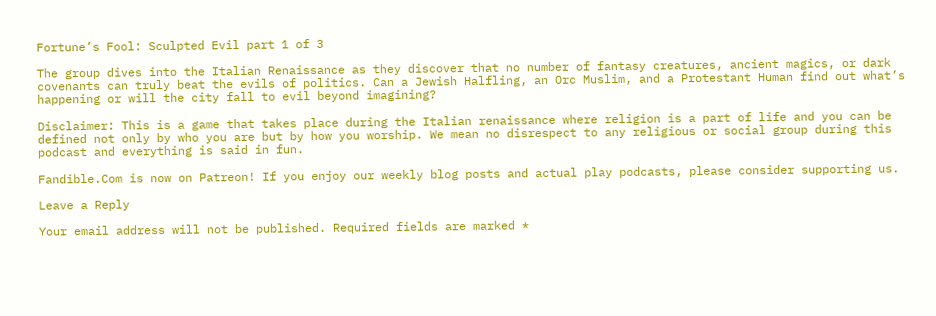Fortune’s Fool: Sculpted Evil part 1 of 3

The group dives into the Italian Renaissance as they discover that no number of fantasy creatures, ancient magics, or dark covenants can truly beat the evils of politics. Can a Jewish Halfling, an Orc Muslim, and a Protestant Human find out what’s happening or will the city fall to evil beyond imagining?

Disclaimer: This is a game that takes place during the Italian renaissance where religion is a part of life and you can be defined not only by who you are but by how you worship. We mean no disrespect to any religious or social group during this podcast and everything is said in fun.

Fandible.Com is now on Patreon! If you enjoy our weekly blog posts and actual play podcasts, please consider supporting us.

Leave a Reply

Your email address will not be published. Required fields are marked *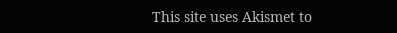This site uses Akismet to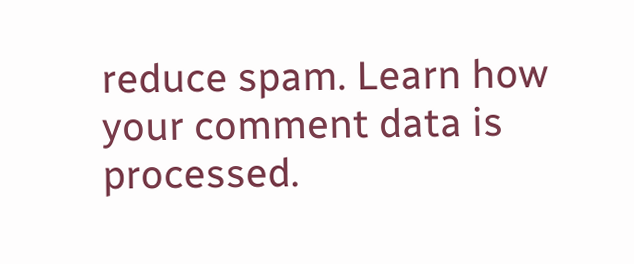reduce spam. Learn how your comment data is processed.